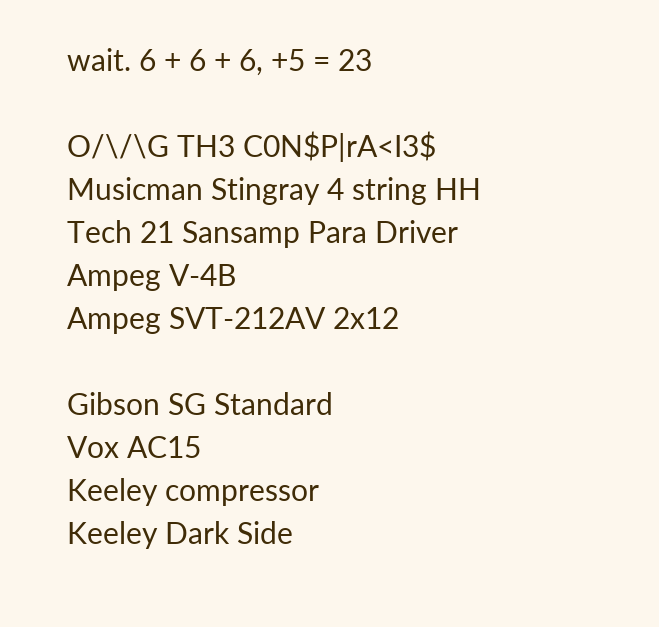wait. 6 + 6 + 6, +5 = 23

O/\/\G TH3 C0N$P|rA<I3$
Musicman Stingray 4 string HH
Tech 21 Sansamp Para Driver
Ampeg V-4B
Ampeg SVT-212AV 2x12

Gibson SG Standard
Vox AC15
Keeley compressor
Keeley Dark Side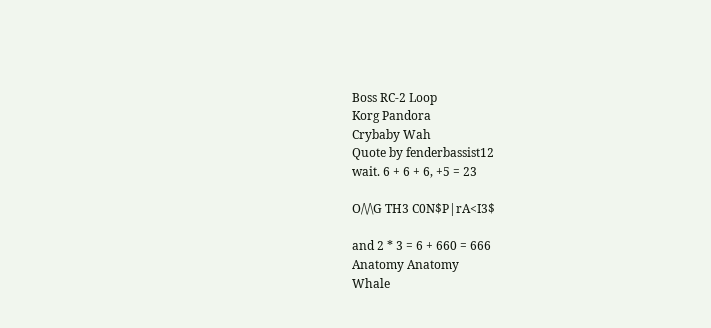Boss RC-2 Loop
Korg Pandora
Crybaby Wah
Quote by fenderbassist12
wait. 6 + 6 + 6, +5 = 23

O/\/\G TH3 C0N$P|rA<I3$

and 2 * 3 = 6 + 660 = 666
Anatomy Anatomy
Whale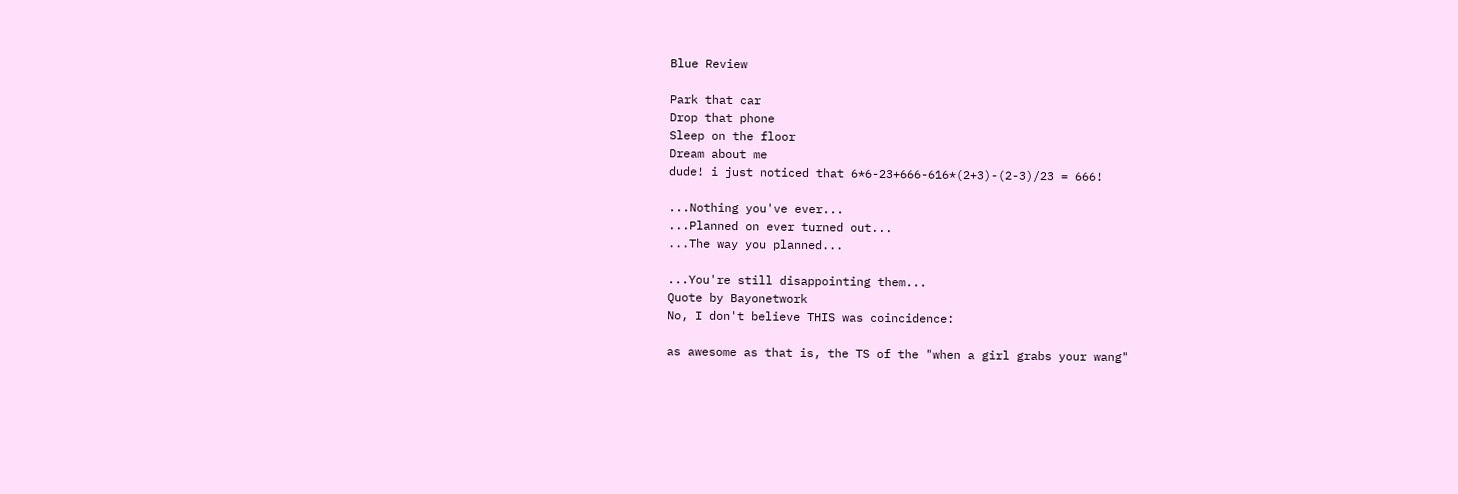Blue Review

Park that car
Drop that phone
Sleep on the floor
Dream about me
dude! i just noticed that 6*6-23+666-616*(2+3)-(2-3)/23 = 666!

...Nothing you've ever...
...Planned on ever turned out...
...The way you planned...

...You're still disappointing them...
Quote by Bayonetwork
No, I don't believe THIS was coincidence:

as awesome as that is, the TS of the "when a girl grabs your wang"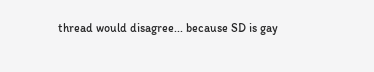thread would disagree... because SD is gay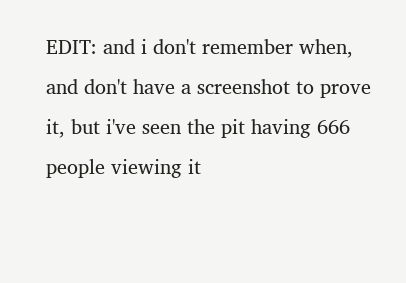EDIT: and i don't remember when, and don't have a screenshot to prove it, but i've seen the pit having 666 people viewing it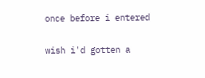once before i entered

wish i'd gotten a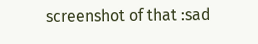screenshot of that :sad